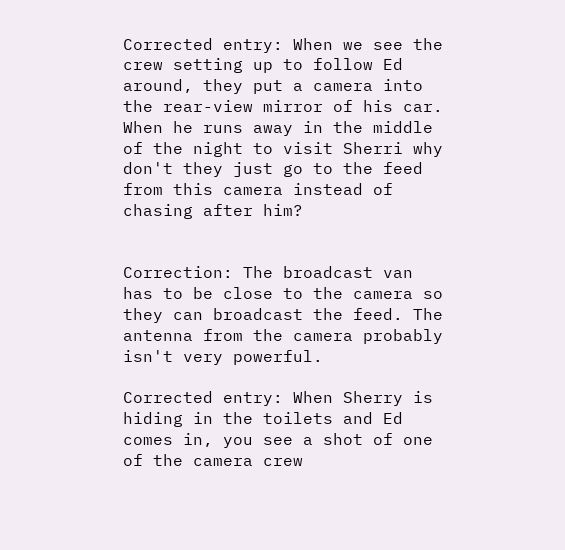Corrected entry: When we see the crew setting up to follow Ed around, they put a camera into the rear-view mirror of his car. When he runs away in the middle of the night to visit Sherri why don't they just go to the feed from this camera instead of chasing after him?


Correction: The broadcast van has to be close to the camera so they can broadcast the feed. The antenna from the camera probably isn't very powerful.

Corrected entry: When Sherry is hiding in the toilets and Ed comes in, you see a shot of one of the camera crew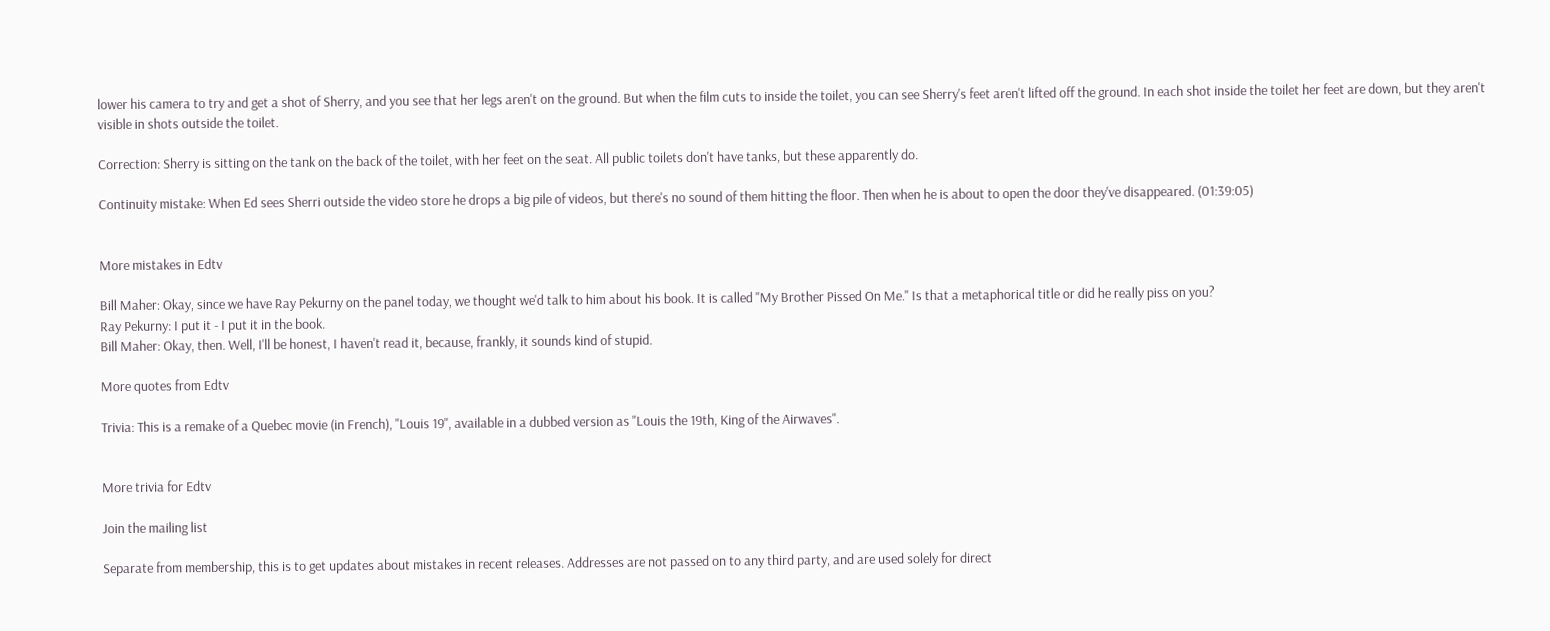lower his camera to try and get a shot of Sherry, and you see that her legs aren't on the ground. But when the film cuts to inside the toilet, you can see Sherry's feet aren't lifted off the ground. In each shot inside the toilet her feet are down, but they aren't visible in shots outside the toilet.

Correction: Sherry is sitting on the tank on the back of the toilet, with her feet on the seat. All public toilets don't have tanks, but these apparently do.

Continuity mistake: When Ed sees Sherri outside the video store he drops a big pile of videos, but there's no sound of them hitting the floor. Then when he is about to open the door they've disappeared. (01:39:05)


More mistakes in Edtv

Bill Maher: Okay, since we have Ray Pekurny on the panel today, we thought we'd talk to him about his book. It is called "My Brother Pissed On Me." Is that a metaphorical title or did he really piss on you?
Ray Pekurny: I put it - I put it in the book.
Bill Maher: Okay, then. Well, I'll be honest, I haven't read it, because, frankly, it sounds kind of stupid.

More quotes from Edtv

Trivia: This is a remake of a Quebec movie (in French), "Louis 19", available in a dubbed version as "Louis the 19th, King of the Airwaves".


More trivia for Edtv

Join the mailing list

Separate from membership, this is to get updates about mistakes in recent releases. Addresses are not passed on to any third party, and are used solely for direct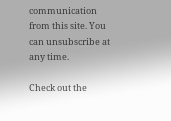communication from this site. You can unsubscribe at any time.

Check out the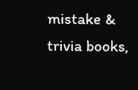mistake & trivia books,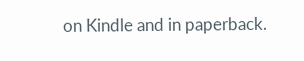on Kindle and in paperback.